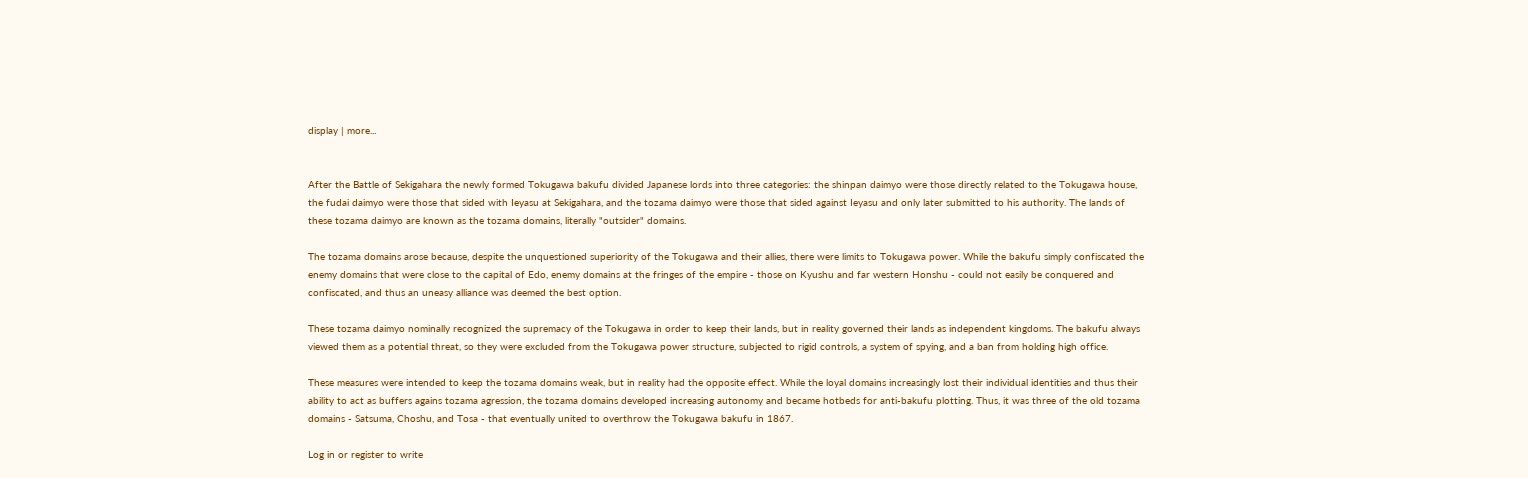display | more...


After the Battle of Sekigahara the newly formed Tokugawa bakufu divided Japanese lords into three categories: the shinpan daimyo were those directly related to the Tokugawa house, the fudai daimyo were those that sided with Ieyasu at Sekigahara, and the tozama daimyo were those that sided against Ieyasu and only later submitted to his authority. The lands of these tozama daimyo are known as the tozama domains, literally "outsider" domains.

The tozama domains arose because, despite the unquestioned superiority of the Tokugawa and their allies, there were limits to Tokugawa power. While the bakufu simply confiscated the enemy domains that were close to the capital of Edo, enemy domains at the fringes of the empire - those on Kyushu and far western Honshu - could not easily be conquered and confiscated, and thus an uneasy alliance was deemed the best option.

These tozama daimyo nominally recognized the supremacy of the Tokugawa in order to keep their lands, but in reality governed their lands as independent kingdoms. The bakufu always viewed them as a potential threat, so they were excluded from the Tokugawa power structure, subjected to rigid controls, a system of spying, and a ban from holding high office.

These measures were intended to keep the tozama domains weak, but in reality had the opposite effect. While the loyal domains increasingly lost their individual identities and thus their ability to act as buffers agains tozama agression, the tozama domains developed increasing autonomy and became hotbeds for anti-bakufu plotting. Thus, it was three of the old tozama domains - Satsuma, Choshu, and Tosa - that eventually united to overthrow the Tokugawa bakufu in 1867.

Log in or register to write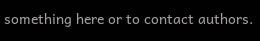something here or to contact authors.